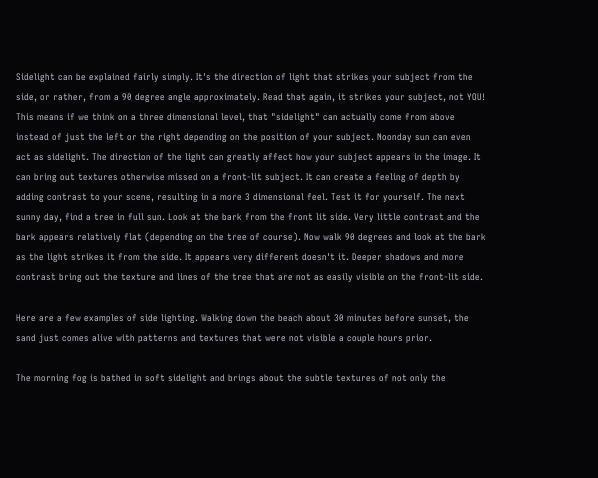Sidelight can be explained fairly simply. It's the direction of light that strikes your subject from the side, or rather, from a 90 degree angle approximately. Read that again, it strikes your subject, not YOU! This means if we think on a three dimensional level, that "sidelight" can actually come from above instead of just the left or the right depending on the position of your subject. Noonday sun can even act as sidelight. The direction of the light can greatly affect how your subject appears in the image. It can bring out textures otherwise missed on a front-lit subject. It can create a feeling of depth by adding contrast to your scene, resulting in a more 3 dimensional feel. Test it for yourself. The next sunny day, find a tree in full sun. Look at the bark from the front lit side. Very little contrast and the bark appears relatively flat (depending on the tree of course). Now walk 90 degrees and look at the bark as the light strikes it from the side. It appears very different doesn't it. Deeper shadows and more contrast bring out the texture and lines of the tree that are not as easily visible on the front-lit side.

Here are a few examples of side lighting. Walking down the beach about 30 minutes before sunset, the sand just comes alive with patterns and textures that were not visible a couple hours prior.

The morning fog is bathed in soft sidelight and brings about the subtle textures of not only the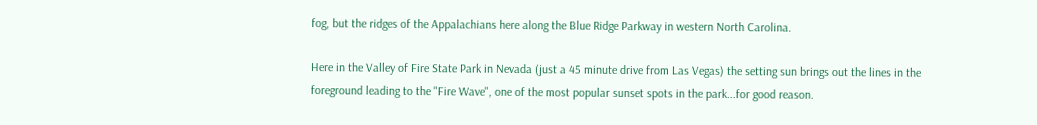fog, but the ridges of the Appalachians here along the Blue Ridge Parkway in western North Carolina.

Here in the Valley of Fire State Park in Nevada (just a 45 minute drive from Las Vegas) the setting sun brings out the lines in the foreground leading to the "Fire Wave", one of the most popular sunset spots in the park...for good reason.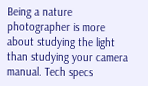Being a nature photographer is more about studying the light than studying your camera manual. Tech specs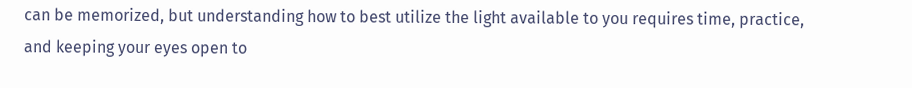can be memorized, but understanding how to best utilize the light available to you requires time, practice, and keeping your eyes open to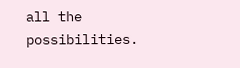all the possibilities.